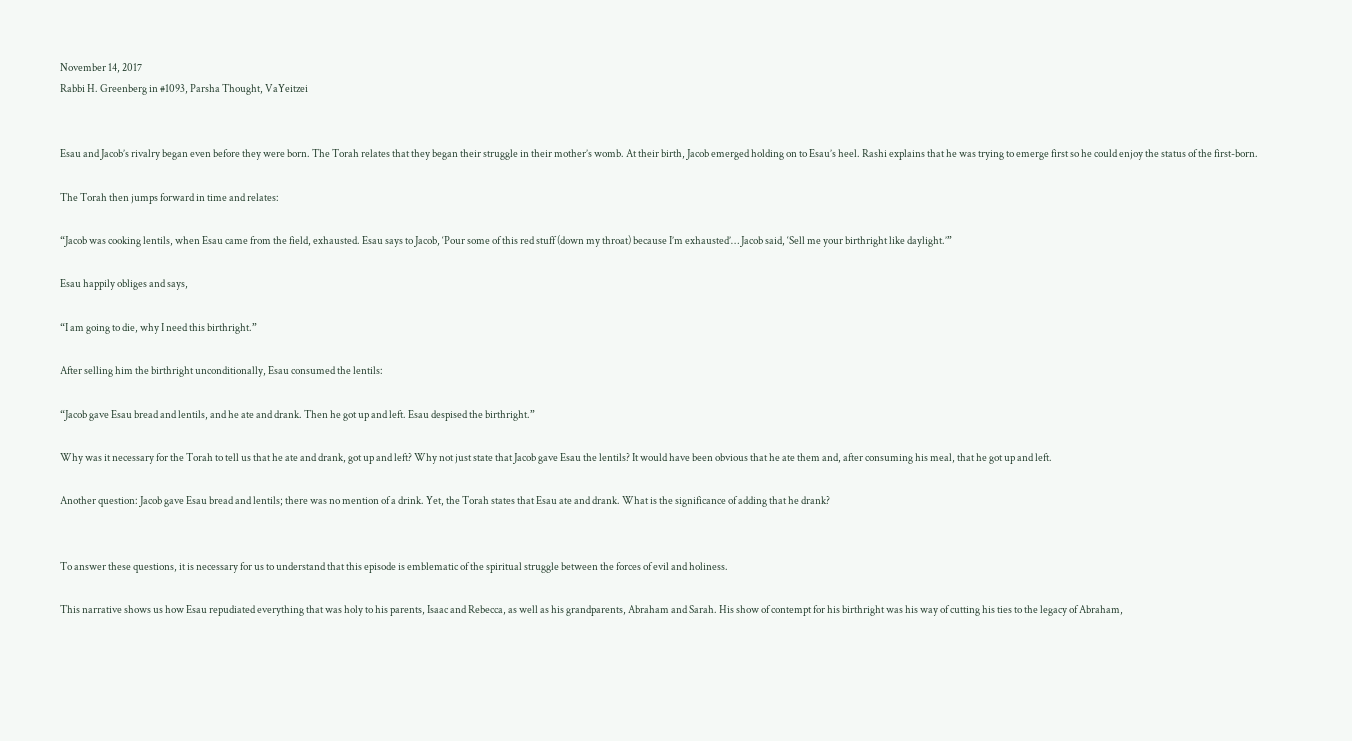November 14, 2017
Rabbi H. Greenberg in #1093, Parsha Thought, VaYeitzei


Esau and Jacob’s rivalry began even before they were born. The Torah relates that they began their struggle in their mother’s womb. At their birth, Jacob emerged holding on to Esau’s heel. Rashi explains that he was trying to emerge first so he could enjoy the status of the first-born.

The Torah then jumps forward in time and relates:

“Jacob was cooking lentils, when Esau came from the field, exhausted. Esau says to Jacob, ‘Pour some of this red stuff (down my throat) because I’m exhausted’… Jacob said, ‘Sell me your birthright like daylight.’”

Esau happily obliges and says,

“I am going to die, why I need this birthright.”

After selling him the birthright unconditionally, Esau consumed the lentils:

“Jacob gave Esau bread and lentils, and he ate and drank. Then he got up and left. Esau despised the birthright.”

Why was it necessary for the Torah to tell us that he ate and drank, got up and left? Why not just state that Jacob gave Esau the lentils? It would have been obvious that he ate them and, after consuming his meal, that he got up and left.

Another question: Jacob gave Esau bread and lentils; there was no mention of a drink. Yet, the Torah states that Esau ate and drank. What is the significance of adding that he drank?


To answer these questions, it is necessary for us to understand that this episode is emblematic of the spiritual struggle between the forces of evil and holiness.

This narrative shows us how Esau repudiated everything that was holy to his parents, Isaac and Rebecca, as well as his grandparents, Abraham and Sarah. His show of contempt for his birthright was his way of cutting his ties to the legacy of Abraham,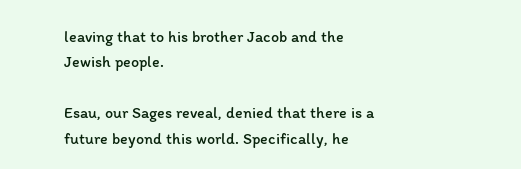leaving that to his brother Jacob and the Jewish people.

Esau, our Sages reveal, denied that there is a future beyond this world. Specifically, he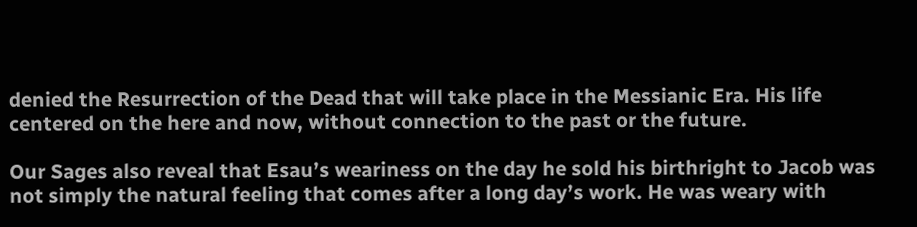denied the Resurrection of the Dead that will take place in the Messianic Era. His life centered on the here and now, without connection to the past or the future.

Our Sages also reveal that Esau’s weariness on the day he sold his birthright to Jacob was not simply the natural feeling that comes after a long day’s work. He was weary with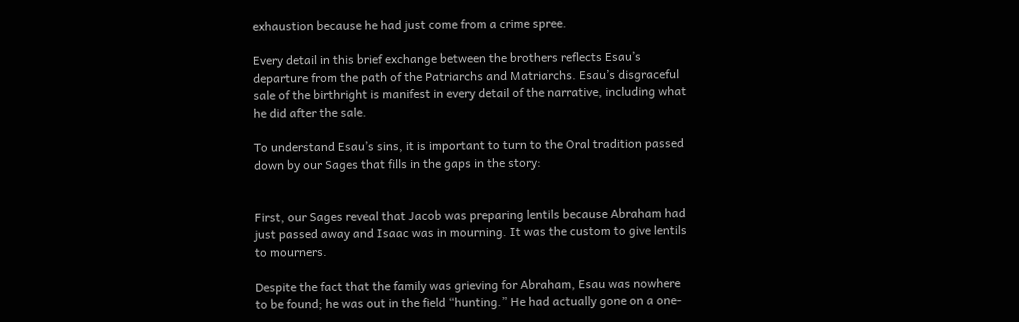exhaustion because he had just come from a crime spree.

Every detail in this brief exchange between the brothers reflects Esau’s departure from the path of the Patriarchs and Matriarchs. Esau’s disgraceful sale of the birthright is manifest in every detail of the narrative, including what he did after the sale.

To understand Esau’s sins, it is important to turn to the Oral tradition passed down by our Sages that fills in the gaps in the story:


First, our Sages reveal that Jacob was preparing lentils because Abraham had just passed away and Isaac was in mourning. It was the custom to give lentils to mourners.

Despite the fact that the family was grieving for Abraham, Esau was nowhere to be found; he was out in the field “hunting.” He had actually gone on a one-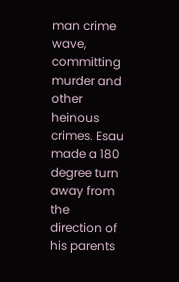man crime wave, committing murder and other heinous crimes. Esau made a 180 degree turn away from the direction of his parents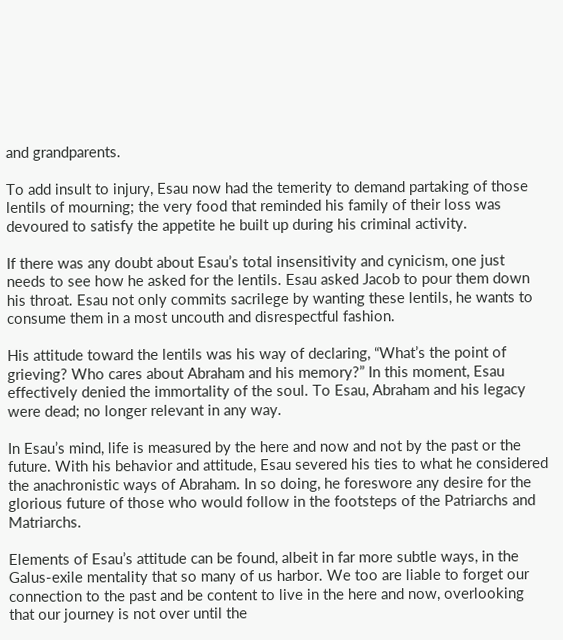and grandparents.

To add insult to injury, Esau now had the temerity to demand partaking of those lentils of mourning; the very food that reminded his family of their loss was devoured to satisfy the appetite he built up during his criminal activity.

If there was any doubt about Esau’s total insensitivity and cynicism, one just needs to see how he asked for the lentils. Esau asked Jacob to pour them down his throat. Esau not only commits sacrilege by wanting these lentils, he wants to consume them in a most uncouth and disrespectful fashion.

His attitude toward the lentils was his way of declaring, “What’s the point of grieving? Who cares about Abraham and his memory?” In this moment, Esau effectively denied the immortality of the soul. To Esau, Abraham and his legacy were dead; no longer relevant in any way.

In Esau’s mind, life is measured by the here and now and not by the past or the future. With his behavior and attitude, Esau severed his ties to what he considered the anachronistic ways of Abraham. In so doing, he foreswore any desire for the glorious future of those who would follow in the footsteps of the Patriarchs and Matriarchs.

Elements of Esau’s attitude can be found, albeit in far more subtle ways, in the Galus-exile mentality that so many of us harbor. We too are liable to forget our connection to the past and be content to live in the here and now, overlooking that our journey is not over until the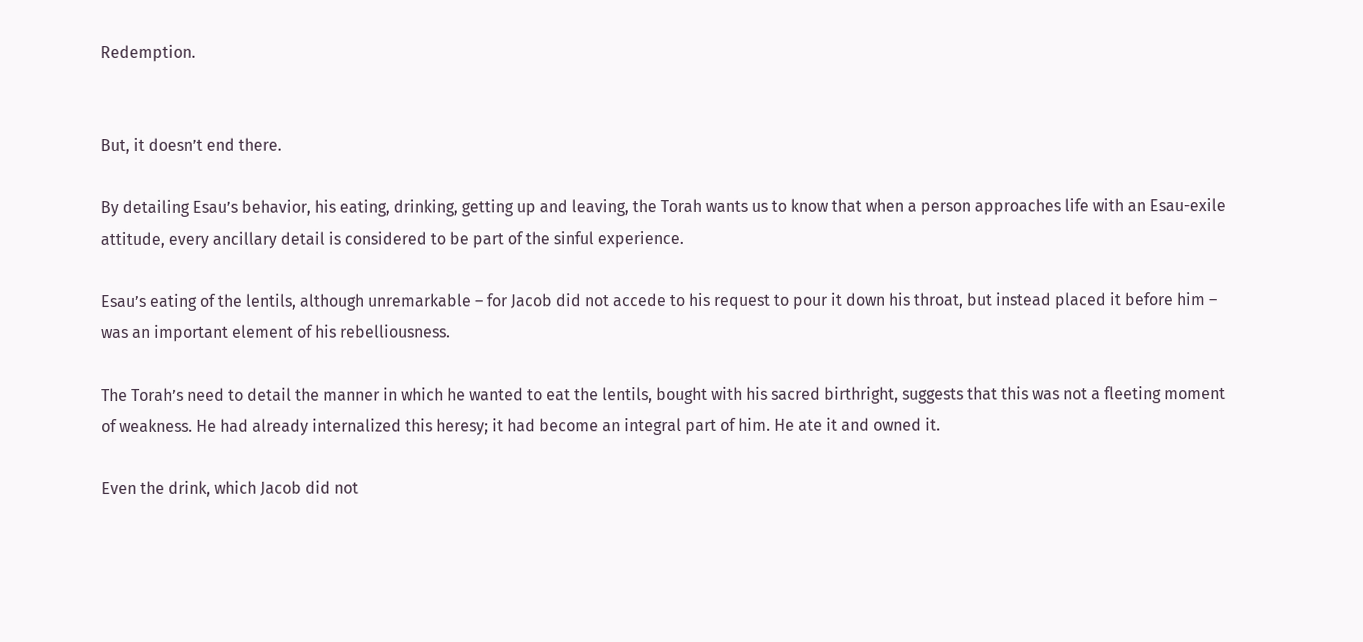Redemption.


But, it doesn’t end there.

By detailing Esau’s behavior, his eating, drinking, getting up and leaving, the Torah wants us to know that when a person approaches life with an Esau-exile attitude, every ancillary detail is considered to be part of the sinful experience.

Esau’s eating of the lentils, although unremarkable – for Jacob did not accede to his request to pour it down his throat, but instead placed it before him – was an important element of his rebelliousness.

The Torah’s need to detail the manner in which he wanted to eat the lentils, bought with his sacred birthright, suggests that this was not a fleeting moment of weakness. He had already internalized this heresy; it had become an integral part of him. He ate it and owned it.

Even the drink, which Jacob did not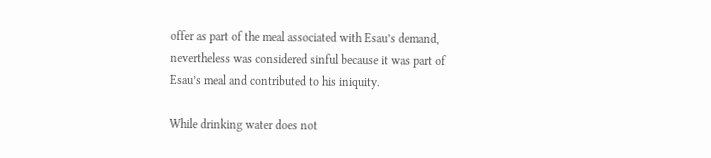offer as part of the meal associated with Esau’s demand, nevertheless was considered sinful because it was part of Esau’s meal and contributed to his iniquity.

While drinking water does not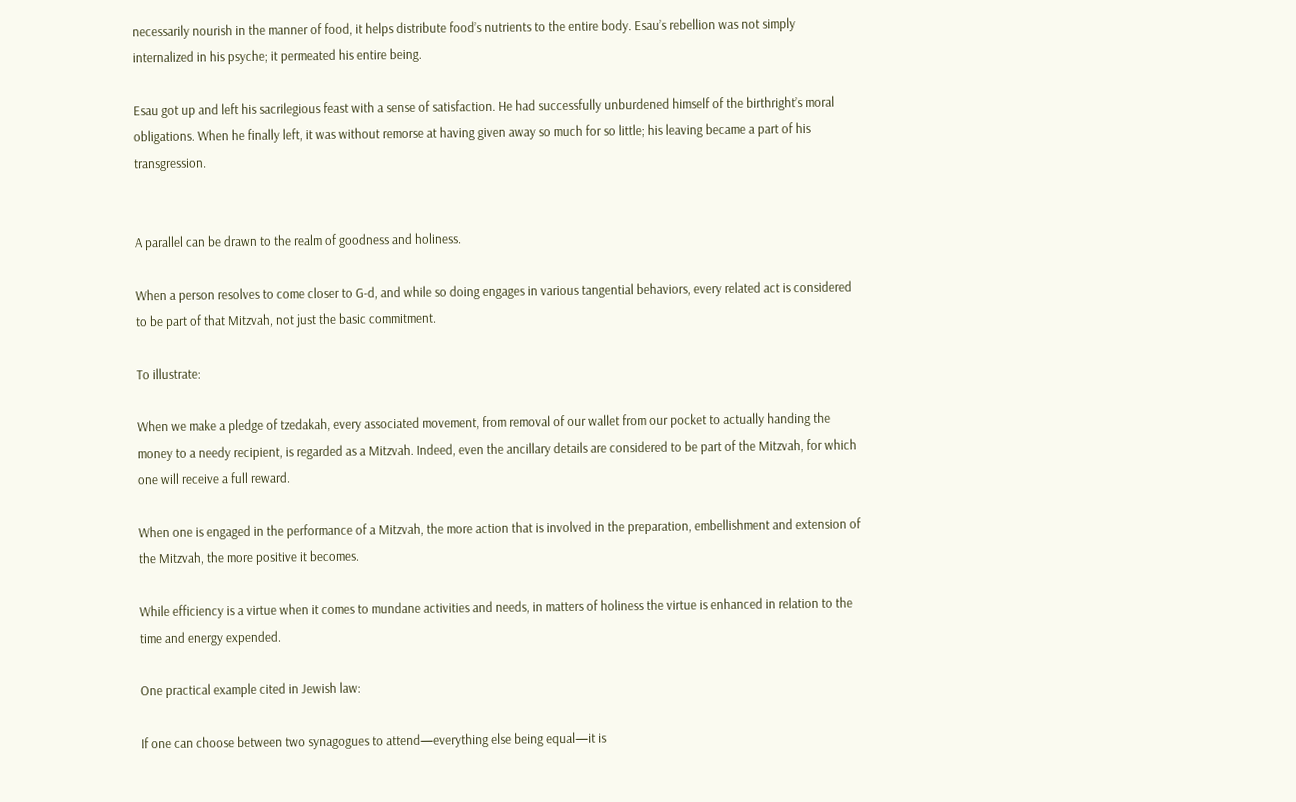necessarily nourish in the manner of food, it helps distribute food’s nutrients to the entire body. Esau’s rebellion was not simply internalized in his psyche; it permeated his entire being.

Esau got up and left his sacrilegious feast with a sense of satisfaction. He had successfully unburdened himself of the birthright’s moral obligations. When he finally left, it was without remorse at having given away so much for so little; his leaving became a part of his transgression.


A parallel can be drawn to the realm of goodness and holiness.

When a person resolves to come closer to G-d, and while so doing engages in various tangential behaviors, every related act is considered to be part of that Mitzvah, not just the basic commitment.

To illustrate:

When we make a pledge of tzedakah, every associated movement, from removal of our wallet from our pocket to actually handing the money to a needy recipient, is regarded as a Mitzvah. Indeed, even the ancillary details are considered to be part of the Mitzvah, for which one will receive a full reward.

When one is engaged in the performance of a Mitzvah, the more action that is involved in the preparation, embellishment and extension of the Mitzvah, the more positive it becomes.

While efficiency is a virtue when it comes to mundane activities and needs, in matters of holiness the virtue is enhanced in relation to the time and energy expended.

One practical example cited in Jewish law:

If one can choose between two synagogues to attend—everything else being equal—it is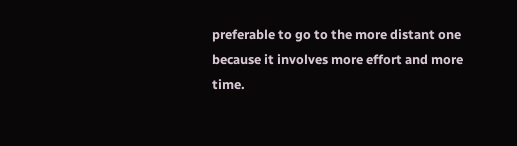preferable to go to the more distant one because it involves more effort and more time.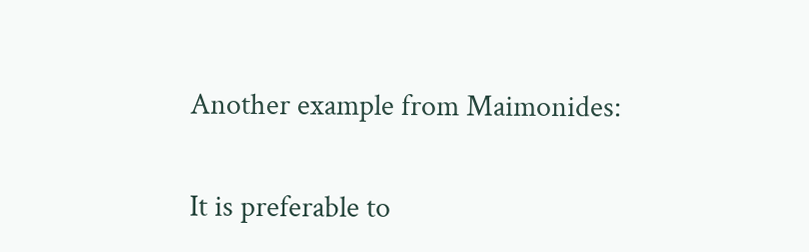Another example from Maimonides:

It is preferable to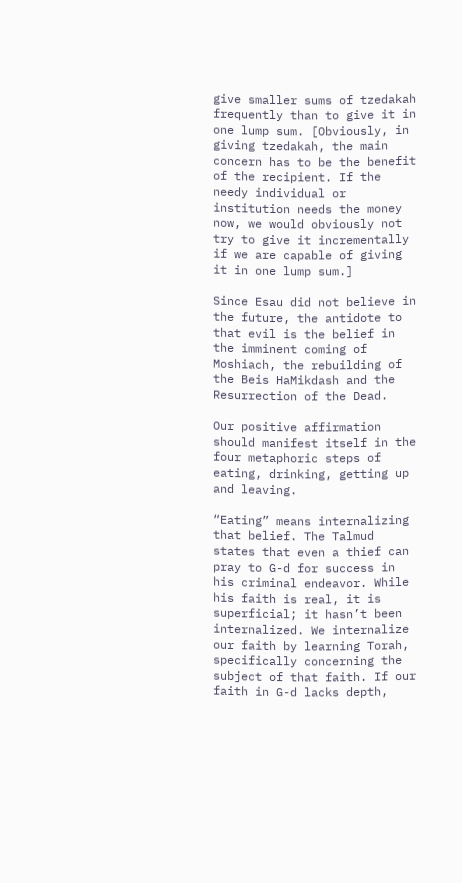give smaller sums of tzedakah frequently than to give it in one lump sum. [Obviously, in giving tzedakah, the main concern has to be the benefit of the recipient. If the needy individual or institution needs the money now, we would obviously not try to give it incrementally if we are capable of giving it in one lump sum.]

Since Esau did not believe in the future, the antidote to that evil is the belief in the imminent coming of Moshiach, the rebuilding of the Beis HaMikdash and the Resurrection of the Dead.

Our positive affirmation should manifest itself in the four metaphoric steps of eating, drinking, getting up and leaving.

“Eating” means internalizing that belief. The Talmud states that even a thief can pray to G-d for success in his criminal endeavor. While his faith is real, it is superficial; it hasn’t been internalized. We internalize our faith by learning Torah, specifically concerning the subject of that faith. If our faith in G-d lacks depth,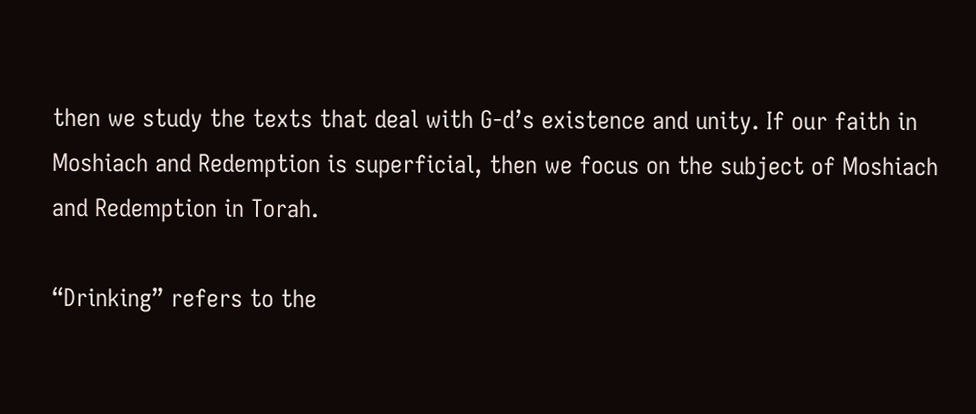then we study the texts that deal with G-d’s existence and unity. If our faith in Moshiach and Redemption is superficial, then we focus on the subject of Moshiach and Redemption in Torah.

“Drinking” refers to the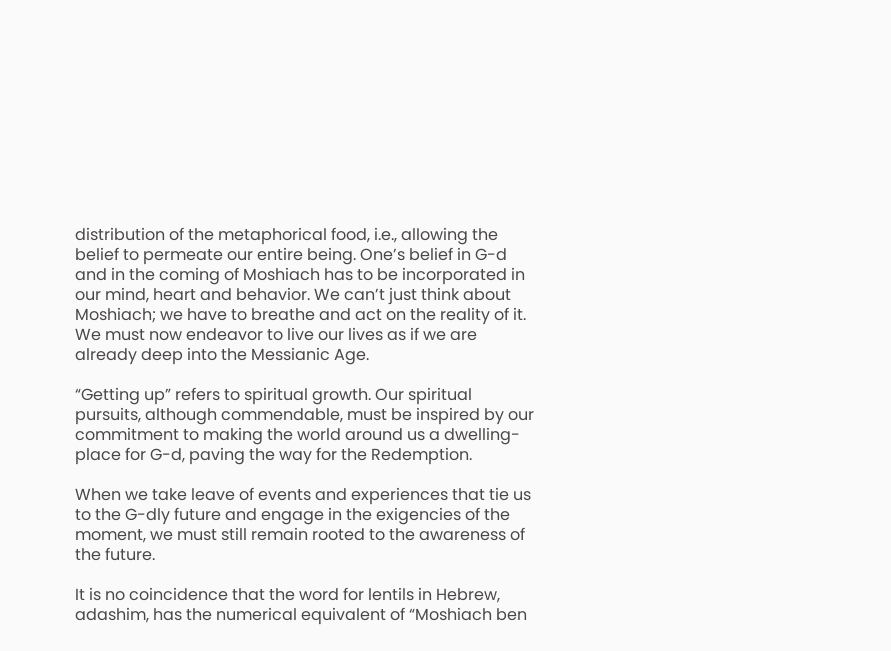distribution of the metaphorical food, i.e., allowing the belief to permeate our entire being. One’s belief in G-d and in the coming of Moshiach has to be incorporated in our mind, heart and behavior. We can’t just think about Moshiach; we have to breathe and act on the reality of it. We must now endeavor to live our lives as if we are already deep into the Messianic Age.

“Getting up” refers to spiritual growth. Our spiritual pursuits, although commendable, must be inspired by our commitment to making the world around us a dwelling-place for G-d, paving the way for the Redemption.

When we take leave of events and experiences that tie us to the G-dly future and engage in the exigencies of the moment, we must still remain rooted to the awareness of the future.

It is no coincidence that the word for lentils in Hebrew, adashim, has the numerical equivalent of “Moshiach ben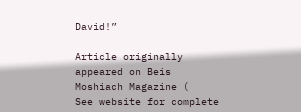David!”

Article originally appeared on Beis Moshiach Magazine (
See website for complete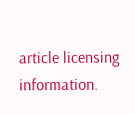article licensing information.